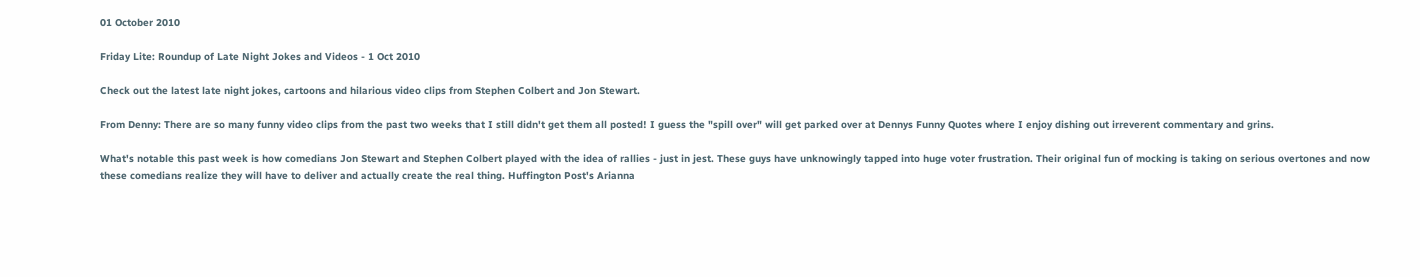01 October 2010

Friday Lite: Roundup of Late Night Jokes and Videos - 1 Oct 2010

Check out the latest late night jokes, cartoons and hilarious video clips from Stephen Colbert and Jon Stewart.

From Denny: There are so many funny video clips from the past two weeks that I still didn't get them all posted! I guess the "spill over" will get parked over at Dennys Funny Quotes where I enjoy dishing out irreverent commentary and grins.

What's notable this past week is how comedians Jon Stewart and Stephen Colbert played with the idea of rallies - just in jest. These guys have unknowingly tapped into huge voter frustration. Their original fun of mocking is taking on serious overtones and now these comedians realize they will have to deliver and actually create the real thing. Huffington Post's Arianna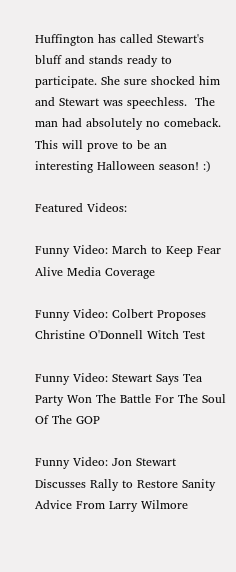Huffington has called Stewart's bluff and stands ready to participate. She sure shocked him and Stewart was speechless.  The man had absolutely no comeback. This will prove to be an interesting Halloween season! :)

Featured Videos:

Funny Video: March to Keep Fear Alive Media Coverage

Funny Video: Colbert Proposes Christine O'Donnell Witch Test

Funny Video: Stewart Says Tea Party Won The Battle For The Soul Of The GOP

Funny Video: Jon Stewart Discusses Rally to Restore Sanity Advice From Larry Wilmore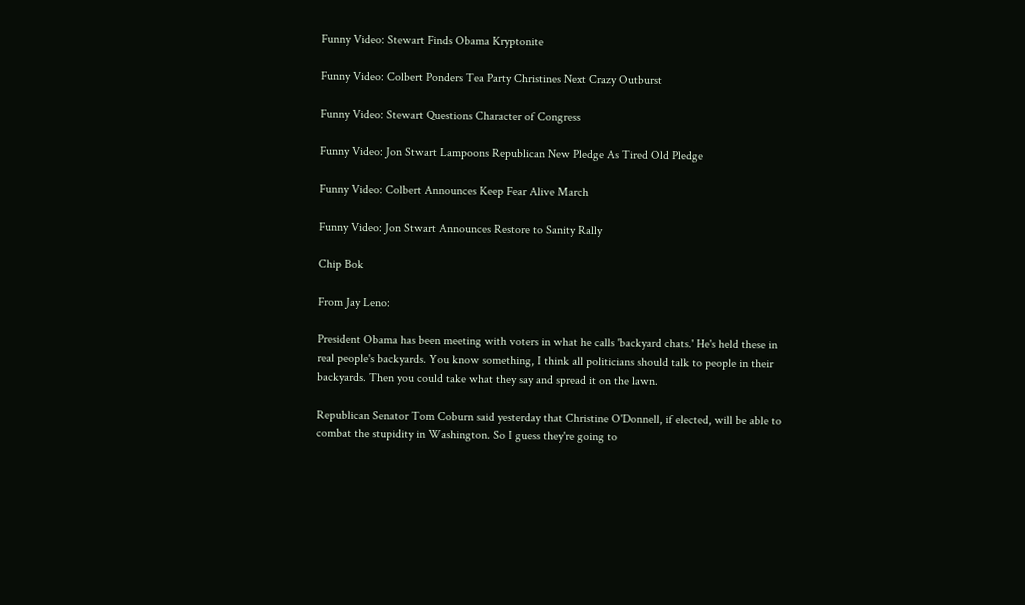Funny Video: Stewart Finds Obama Kryptonite

Funny Video: Colbert Ponders Tea Party Christines Next Crazy Outburst

Funny Video: Stewart Questions Character of Congress

Funny Video: Jon Stwart Lampoons Republican New Pledge As Tired Old Pledge

Funny Video: Colbert Announces Keep Fear Alive March

Funny Video: Jon Stwart Announces Restore to Sanity Rally

Chip Bok

From Jay Leno:

President Obama has been meeting with voters in what he calls 'backyard chats.' He's held these in real people's backyards. You know something, I think all politicians should talk to people in their backyards. Then you could take what they say and spread it on the lawn.

Republican Senator Tom Coburn said yesterday that Christine O'Donnell, if elected, will be able to combat the stupidity in Washington. So I guess they're going to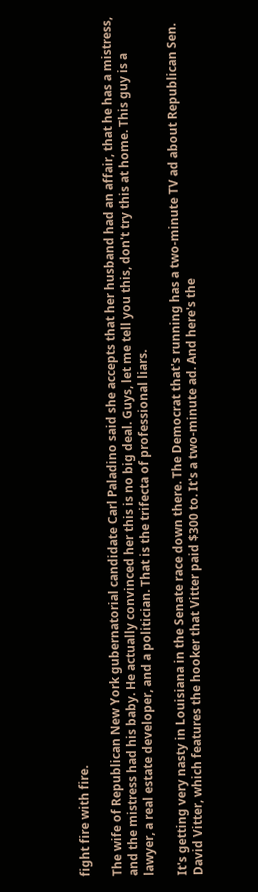fight fire with fire.

The wife of Republican New York gubernatorial candidate Carl Paladino said she accepts that her husband had an affair, that he has a mistress, and the mistress had his baby. He actually convinced her this is no big deal. Guys, let me tell you this, don't try this at home. This guy is a lawyer, a real estate developer, and a politician. That is the trifecta of professional liars.

It's getting very nasty in Louisiana in the Senate race down there. The Democrat that's running has a two-minute TV ad about Republican Sen. David Vitter, which features the hooker that Vitter paid $300 to. It's a two-minute ad. And here's the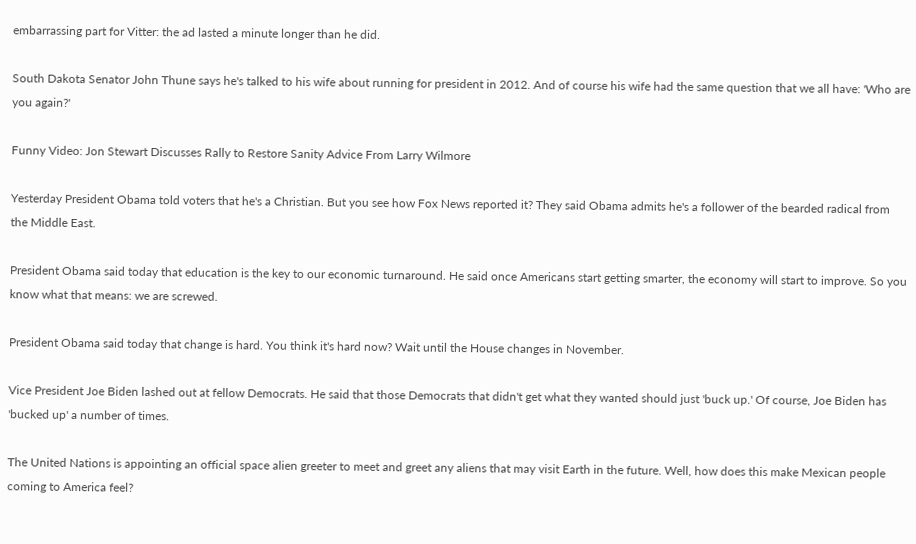embarrassing part for Vitter: the ad lasted a minute longer than he did.

South Dakota Senator John Thune says he's talked to his wife about running for president in 2012. And of course his wife had the same question that we all have: 'Who are you again?'

Funny Video: Jon Stewart Discusses Rally to Restore Sanity Advice From Larry Wilmore

Yesterday President Obama told voters that he's a Christian. But you see how Fox News reported it? They said Obama admits he's a follower of the bearded radical from the Middle East.

President Obama said today that education is the key to our economic turnaround. He said once Americans start getting smarter, the economy will start to improve. So you know what that means: we are screwed.

President Obama said today that change is hard. You think it's hard now? Wait until the House changes in November.

Vice President Joe Biden lashed out at fellow Democrats. He said that those Democrats that didn't get what they wanted should just 'buck up.' Of course, Joe Biden has 'bucked up' a number of times.

The United Nations is appointing an official space alien greeter to meet and greet any aliens that may visit Earth in the future. Well, how does this make Mexican people coming to America feel?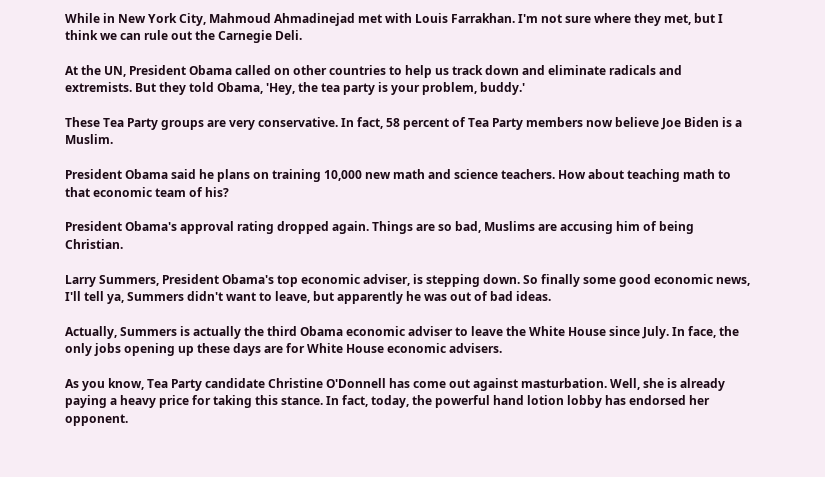While in New York City, Mahmoud Ahmadinejad met with Louis Farrakhan. I'm not sure where they met, but I think we can rule out the Carnegie Deli.

At the UN, President Obama called on other countries to help us track down and eliminate radicals and extremists. But they told Obama, 'Hey, the tea party is your problem, buddy.'

These Tea Party groups are very conservative. In fact, 58 percent of Tea Party members now believe Joe Biden is a Muslim.

President Obama said he plans on training 10,000 new math and science teachers. How about teaching math to that economic team of his?

President Obama's approval rating dropped again. Things are so bad, Muslims are accusing him of being Christian.

Larry Summers, President Obama's top economic adviser, is stepping down. So finally some good economic news, I'll tell ya, Summers didn't want to leave, but apparently he was out of bad ideas.

Actually, Summers is actually the third Obama economic adviser to leave the White House since July. In face, the only jobs opening up these days are for White House economic advisers.

As you know, Tea Party candidate Christine O'Donnell has come out against masturbation. Well, she is already paying a heavy price for taking this stance. In fact, today, the powerful hand lotion lobby has endorsed her opponent.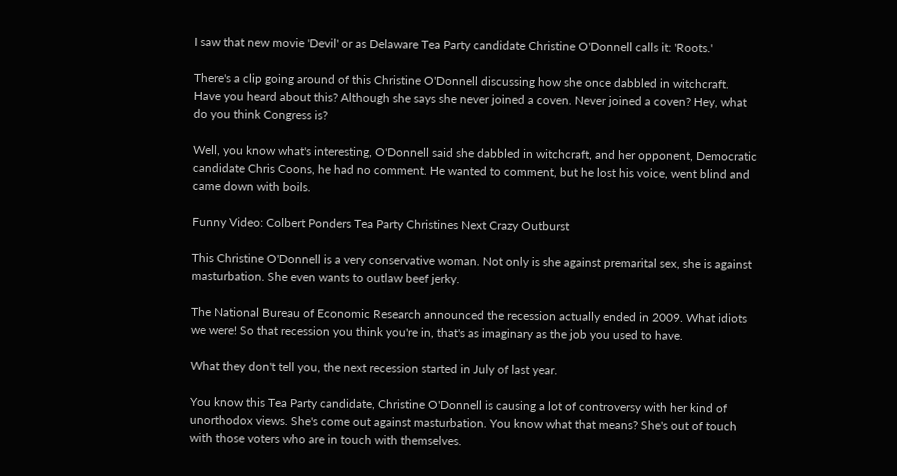I saw that new movie 'Devil' or as Delaware Tea Party candidate Christine O'Donnell calls it: 'Roots.'

There's a clip going around of this Christine O'Donnell discussing how she once dabbled in witchcraft. Have you heard about this? Although she says she never joined a coven. Never joined a coven? Hey, what do you think Congress is?

Well, you know what's interesting, O'Donnell said she dabbled in witchcraft, and her opponent, Democratic candidate Chris Coons, he had no comment. He wanted to comment, but he lost his voice, went blind and came down with boils.

Funny Video: Colbert Ponders Tea Party Christines Next Crazy Outburst

This Christine O'Donnell is a very conservative woman. Not only is she against premarital sex, she is against masturbation. She even wants to outlaw beef jerky.

The National Bureau of Economic Research announced the recession actually ended in 2009. What idiots we were! So that recession you think you're in, that's as imaginary as the job you used to have.

What they don't tell you, the next recession started in July of last year.

You know this Tea Party candidate, Christine O'Donnell is causing a lot of controversy with her kind of unorthodox views. She's come out against masturbation. You know what that means? She's out of touch with those voters who are in touch with themselves.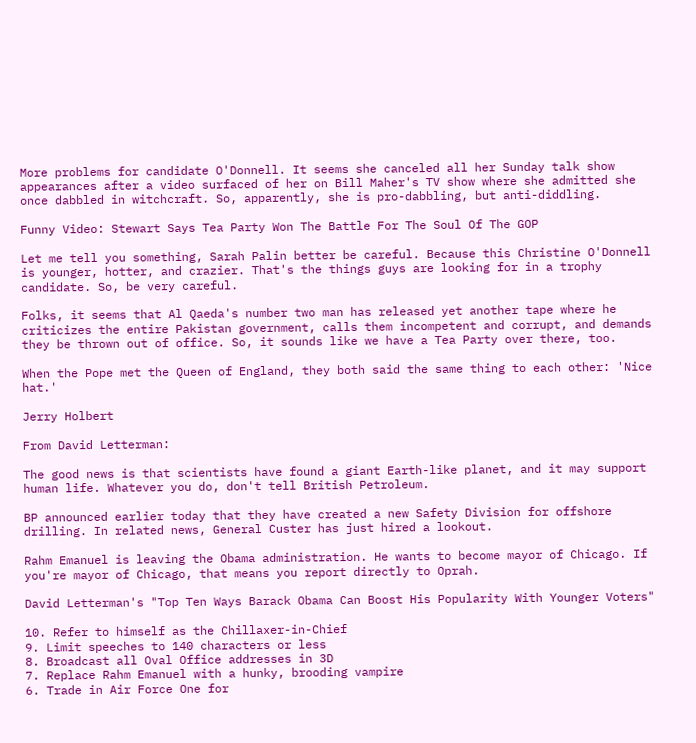More problems for candidate O'Donnell. It seems she canceled all her Sunday talk show appearances after a video surfaced of her on Bill Maher's TV show where she admitted she once dabbled in witchcraft. So, apparently, she is pro-dabbling, but anti-diddling.

Funny Video: Stewart Says Tea Party Won The Battle For The Soul Of The GOP

Let me tell you something, Sarah Palin better be careful. Because this Christine O'Donnell is younger, hotter, and crazier. That's the things guys are looking for in a trophy candidate. So, be very careful.

Folks, it seems that Al Qaeda's number two man has released yet another tape where he criticizes the entire Pakistan government, calls them incompetent and corrupt, and demands they be thrown out of office. So, it sounds like we have a Tea Party over there, too.

When the Pope met the Queen of England, they both said the same thing to each other: 'Nice hat.'

Jerry Holbert

From David Letterman:

The good news is that scientists have found a giant Earth-like planet, and it may support human life. Whatever you do, don't tell British Petroleum.

BP announced earlier today that they have created a new Safety Division for offshore drilling. In related news, General Custer has just hired a lookout.

Rahm Emanuel is leaving the Obama administration. He wants to become mayor of Chicago. If you're mayor of Chicago, that means you report directly to Oprah.

David Letterman's "Top Ten Ways Barack Obama Can Boost His Popularity With Younger Voters"

10. Refer to himself as the Chillaxer-in-Chief
9. Limit speeches to 140 characters or less
8. Broadcast all Oval Office addresses in 3D
7. Replace Rahm Emanuel with a hunky, brooding vampire
6. Trade in Air Force One for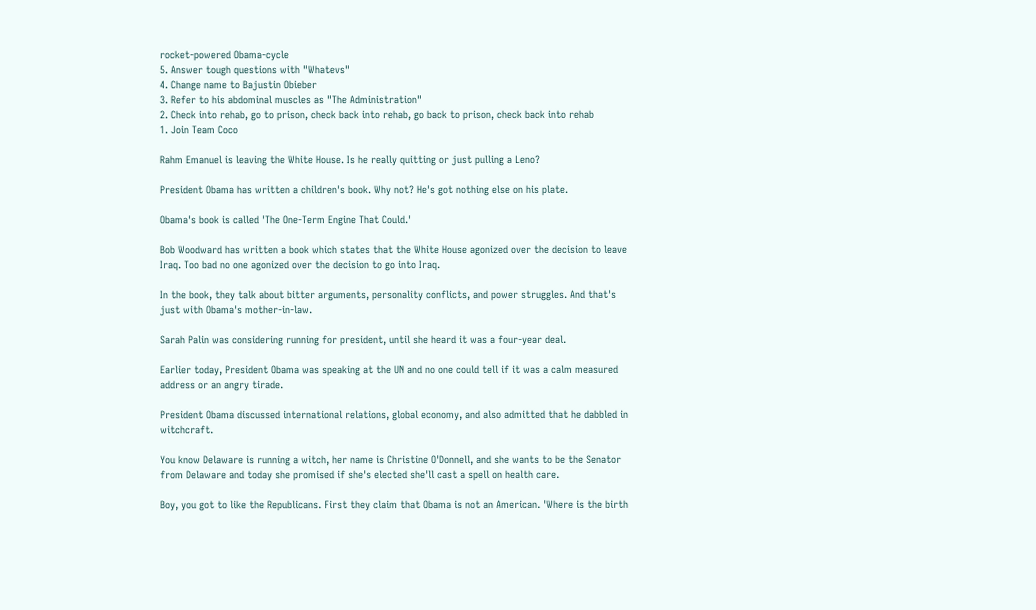rocket-powered Obama-cycle
5. Answer tough questions with "Whatevs"
4. Change name to Bajustin Obieber
3. Refer to his abdominal muscles as "The Administration"
2. Check into rehab, go to prison, check back into rehab, go back to prison, check back into rehab
1. Join Team Coco

Rahm Emanuel is leaving the White House. Is he really quitting or just pulling a Leno?

President Obama has written a children's book. Why not? He's got nothing else on his plate.

Obama's book is called 'The One-Term Engine That Could.'

Bob Woodward has written a book which states that the White House agonized over the decision to leave Iraq. Too bad no one agonized over the decision to go into Iraq.

In the book, they talk about bitter arguments, personality conflicts, and power struggles. And that's just with Obama's mother-in-law.

Sarah Palin was considering running for president, until she heard it was a four-year deal.

Earlier today, President Obama was speaking at the UN and no one could tell if it was a calm measured address or an angry tirade.

President Obama discussed international relations, global economy, and also admitted that he dabbled in witchcraft.

You know Delaware is running a witch, her name is Christine O'Donnell, and she wants to be the Senator from Delaware and today she promised if she's elected she'll cast a spell on health care.

Boy, you got to like the Republicans. First they claim that Obama is not an American. 'Where is the birth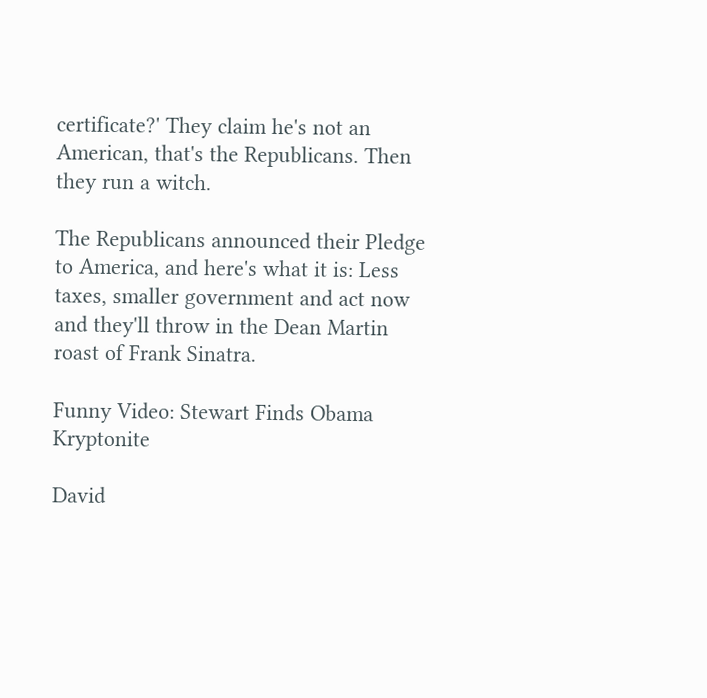certificate?' They claim he's not an American, that's the Republicans. Then they run a witch.

The Republicans announced their Pledge to America, and here's what it is: Less taxes, smaller government and act now and they'll throw in the Dean Martin roast of Frank Sinatra.

Funny Video: Stewart Finds Obama Kryptonite

David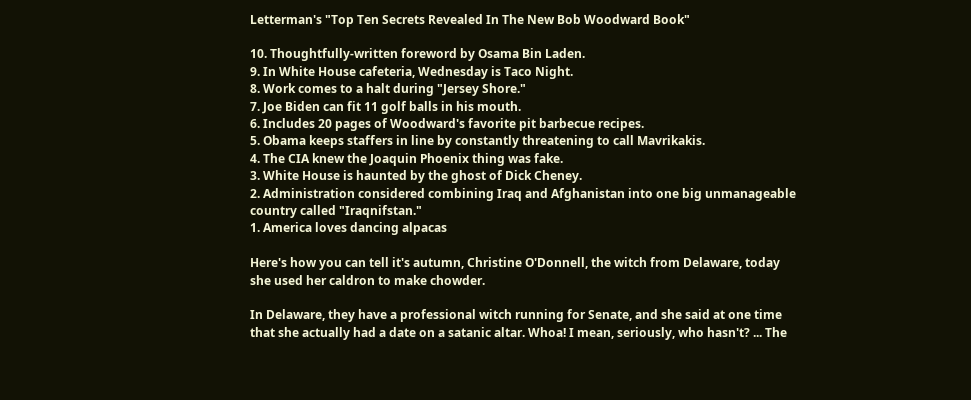Letterman's "Top Ten Secrets Revealed In The New Bob Woodward Book"

10. Thoughtfully-written foreword by Osama Bin Laden.
9. In White House cafeteria, Wednesday is Taco Night.
8. Work comes to a halt during "Jersey Shore."
7. Joe Biden can fit 11 golf balls in his mouth.
6. Includes 20 pages of Woodward's favorite pit barbecue recipes.
5. Obama keeps staffers in line by constantly threatening to call Mavrikakis.
4. The CIA knew the Joaquin Phoenix thing was fake.
3. White House is haunted by the ghost of Dick Cheney.
2. Administration considered combining Iraq and Afghanistan into one big unmanageable country called "Iraqnifstan."
1. America loves dancing alpacas

Here's how you can tell it's autumn, Christine O'Donnell, the witch from Delaware, today she used her caldron to make chowder.

In Delaware, they have a professional witch running for Senate, and she said at one time that she actually had a date on a satanic altar. Whoa! I mean, seriously, who hasn't? ... The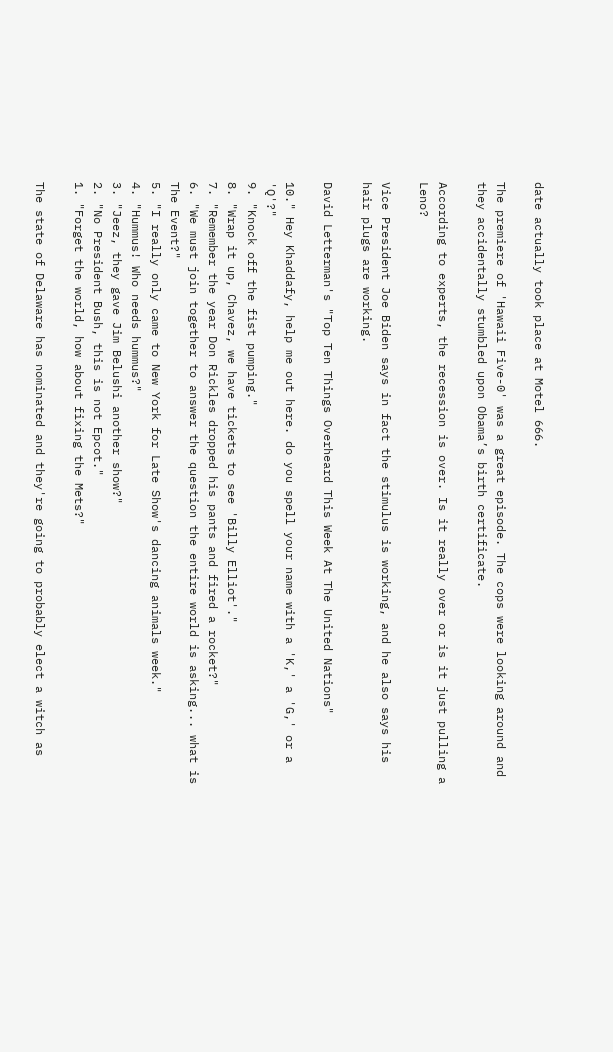date actually took place at Motel 666.

The premiere of 'Hawaii Five-0' was a great episode. The cops were looking around and they accidentally stumbled upon Obama’s birth certificate.

According to experts, the recession is over. Is it really over or is it just pulling a Leno?

Vice President Joe Biden says in fact the stimulus is working, and he also says his hair plugs are working.

David Letterman's "Top Ten Things Overheard This Week At The United Nations"

10." Hey Khaddafy, help me out here. do you spell your name with a 'K,' a 'G,' or a 'Q'?"
9. "Knock off the fist pumping."
8. "Wrap it up, Chavez, we have tickets to see 'Billy Elliot'."
7. "Remember the year Don Rickles dropped his pants and fired a rocket?"
6. "We must join together to answer the question the entire world is asking... what is The Event?"
5. "I really only came to New York for Late Show's dancing animals week."
4. "Hummus! Who needs hummus?"
3. "Jeez, they gave Jim Belushi another show?"
2. "No President Bush, this is not Epcot."
1. "Forget the world, how about fixing the Mets?"

The state of Delaware has nominated and they're going to probably elect a witch as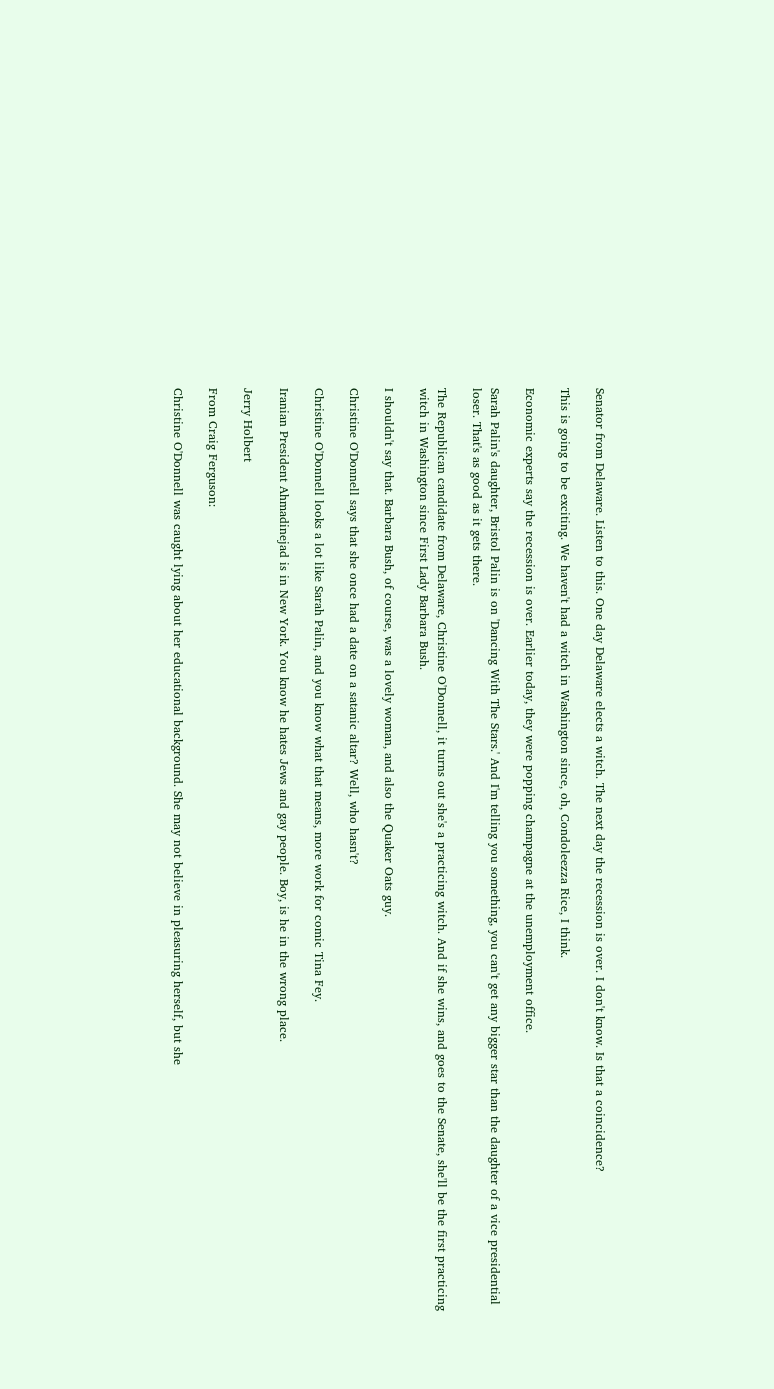Senator from Delaware. Listen to this. One day Delaware elects a witch. The next day the recession is over. I don't know. Is that a coincidence?

This is going to be exciting. We haven't had a witch in Washington since, oh, Condoleezza Rice, I think.

Economic experts say the recession is over. Earlier today, they were popping champagne at the unemployment office.

Sarah Palin's daughter, Bristol Palin is on 'Dancing With The Stars.' And I'm telling you something, you can't get any bigger star than the daughter of a vice presidential loser. That's as good as it gets there.

The Republican candidate from Delaware, Christine O'Donnell, it turns out she's a practicing witch. And if she wins, and goes to the Senate, she'll be the first practicing witch in Washington since First Lady Barbara Bush.

I shouldn't say that. Barbara Bush, of course, was a lovely woman, and also the Quaker Oats guy.

Christine O'Donnell says that she once had a date on a satanic altar? Well, who hasn't?

Christine O'Donnell looks a lot like Sarah Palin, and you know what that means, more work for comic Tina Fey.

Iranian President Ahmadinejad is in New York. You know he hates Jews and gay people. Boy, is he in the wrong place.

Jerry Holbert

From Craig Ferguson:

Christine O'Donnell was caught lying about her educational background. She may not believe in pleasuring herself, but she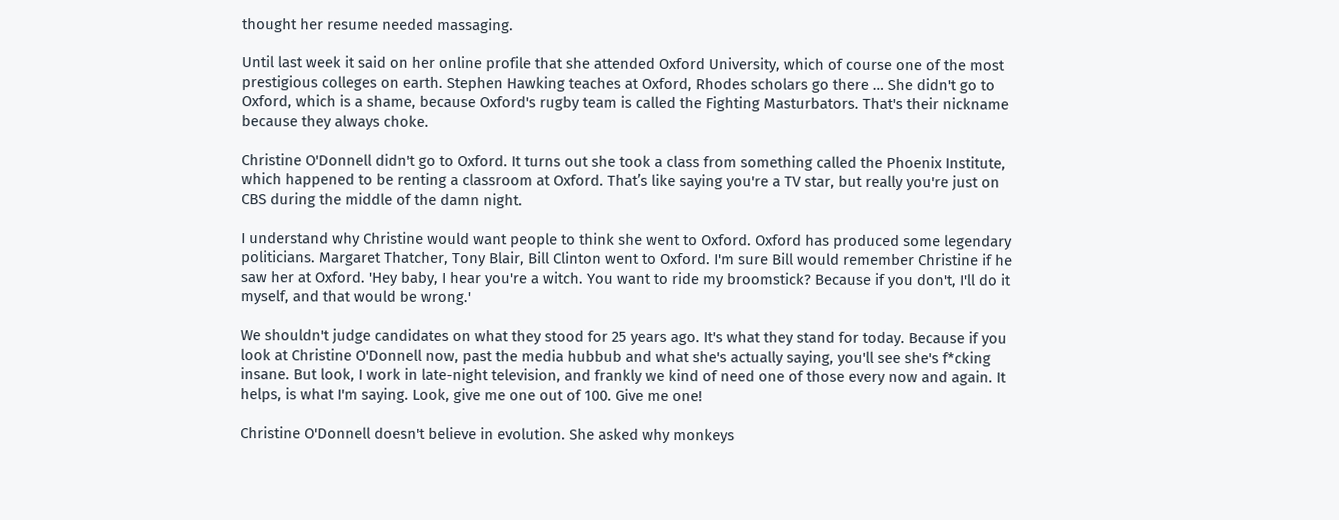thought her resume needed massaging.

Until last week it said on her online profile that she attended Oxford University, which of course one of the most prestigious colleges on earth. Stephen Hawking teaches at Oxford, Rhodes scholars go there … She didn't go to Oxford, which is a shame, because Oxford's rugby team is called the Fighting Masturbators. That's their nickname because they always choke.

Christine O'Donnell didn't go to Oxford. It turns out she took a class from something called the Phoenix Institute, which happened to be renting a classroom at Oxford. That’s like saying you're a TV star, but really you're just on CBS during the middle of the damn night.

I understand why Christine would want people to think she went to Oxford. Oxford has produced some legendary politicians. Margaret Thatcher, Tony Blair, Bill Clinton went to Oxford. I'm sure Bill would remember Christine if he saw her at Oxford. 'Hey baby, I hear you're a witch. You want to ride my broomstick? Because if you don't, I'll do it myself, and that would be wrong.'

We shouldn't judge candidates on what they stood for 25 years ago. It's what they stand for today. Because if you look at Christine O'Donnell now, past the media hubbub and what she's actually saying, you'll see she's f*cking insane. But look, I work in late-night television, and frankly we kind of need one of those every now and again. It helps, is what I'm saying. Look, give me one out of 100. Give me one!

Christine O'Donnell doesn't believe in evolution. She asked why monkeys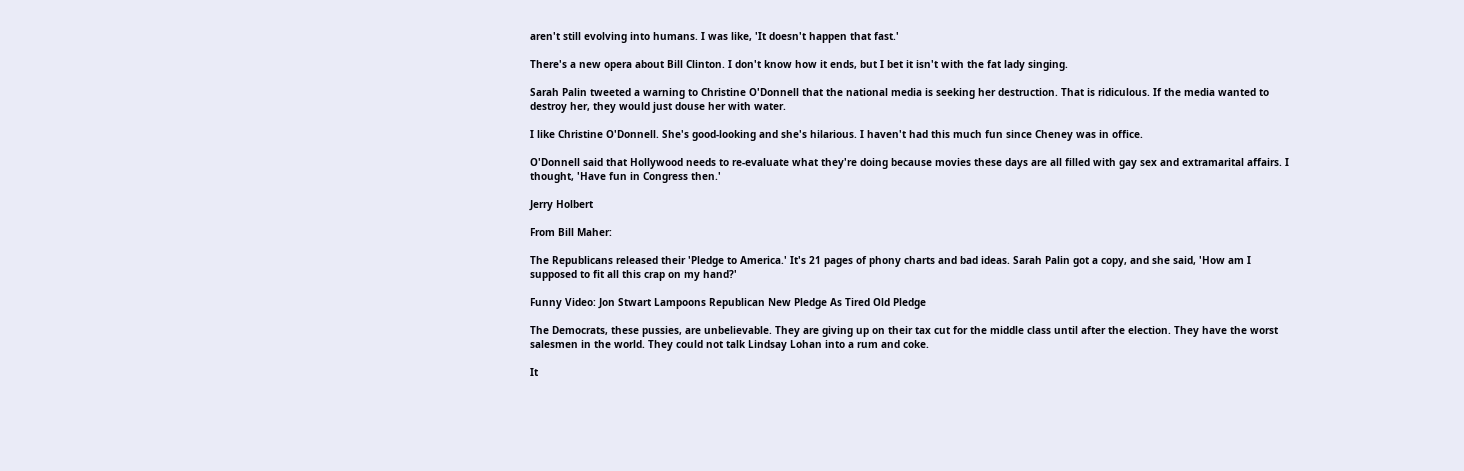aren't still evolving into humans. I was like, 'It doesn't happen that fast.'

There's a new opera about Bill Clinton. I don't know how it ends, but I bet it isn't with the fat lady singing.

Sarah Palin tweeted a warning to Christine O'Donnell that the national media is seeking her destruction. That is ridiculous. If the media wanted to destroy her, they would just douse her with water.

I like Christine O'Donnell. She's good-looking and she's hilarious. I haven't had this much fun since Cheney was in office.

O'Donnell said that Hollywood needs to re-evaluate what they're doing because movies these days are all filled with gay sex and extramarital affairs. I thought, 'Have fun in Congress then.'

Jerry Holbert

From Bill Maher:

The Republicans released their 'Pledge to America.' It's 21 pages of phony charts and bad ideas. Sarah Palin got a copy, and she said, 'How am I supposed to fit all this crap on my hand?'

Funny Video: Jon Stwart Lampoons Republican New Pledge As Tired Old Pledge

The Democrats, these pussies, are unbelievable. They are giving up on their tax cut for the middle class until after the election. They have the worst salesmen in the world. They could not talk Lindsay Lohan into a rum and coke.

It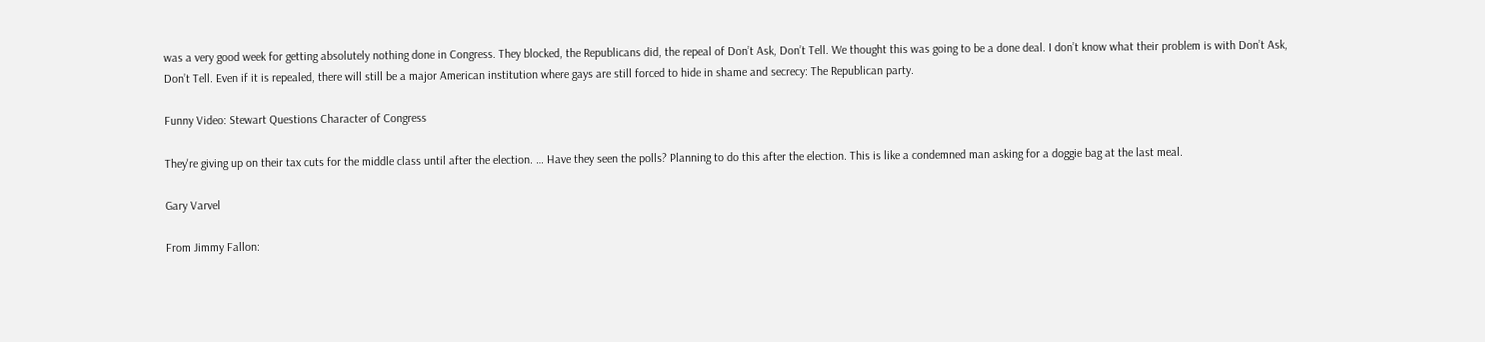was a very good week for getting absolutely nothing done in Congress. They blocked, the Republicans did, the repeal of Don’t Ask, Don’t Tell. We thought this was going to be a done deal. I don’t know what their problem is with Don’t Ask, Don’t Tell. Even if it is repealed, there will still be a major American institution where gays are still forced to hide in shame and secrecy: The Republican party.

Funny Video: Stewart Questions Character of Congress

They're giving up on their tax cuts for the middle class until after the election. … Have they seen the polls? Planning to do this after the election. This is like a condemned man asking for a doggie bag at the last meal.

Gary Varvel

From Jimmy Fallon: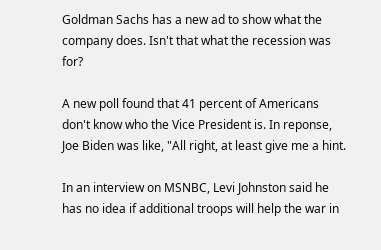Goldman Sachs has a new ad to show what the company does. Isn't that what the recession was for?

A new poll found that 41 percent of Americans don't know who the Vice President is. In reponse, Joe Biden was like, "All right, at least give me a hint.

In an interview on MSNBC, Levi Johnston said he has no idea if additional troops will help the war in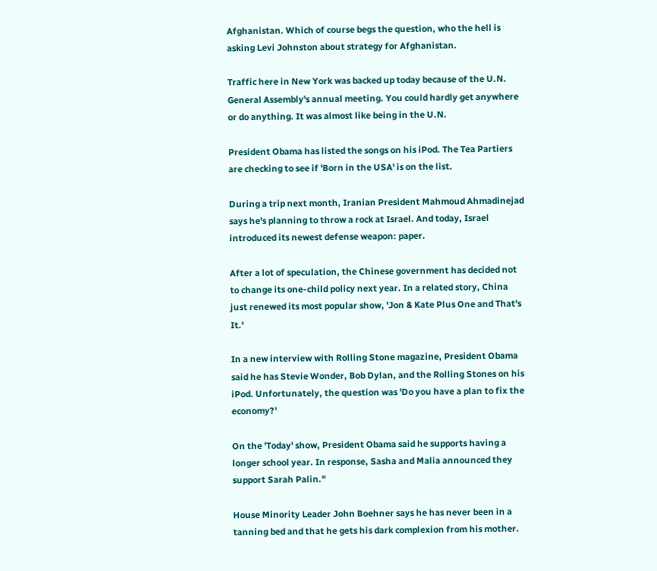Afghanistan. Which of course begs the question, who the hell is asking Levi Johnston about strategy for Afghanistan.

Traffic here in New York was backed up today because of the U.N. General Assembly's annual meeting. You could hardly get anywhere or do anything. It was almost like being in the U.N.

President Obama has listed the songs on his iPod. The Tea Partiers are checking to see if 'Born in the USA' is on the list.

During a trip next month, Iranian President Mahmoud Ahmadinejad says he's planning to throw a rock at Israel. And today, Israel introduced its newest defense weapon: paper.

After a lot of speculation, the Chinese government has decided not to change its one-child policy next year. In a related story, China just renewed its most popular show, 'Jon & Kate Plus One and That's It.'

In a new interview with Rolling Stone magazine, President Obama said he has Stevie Wonder, Bob Dylan, and the Rolling Stones on his iPod. Unfortunately, the question was 'Do you have a plan to fix the economy?'

On the 'Today' show, President Obama said he supports having a longer school year. In response, Sasha and Malia announced they support Sarah Palin."

House Minority Leader John Boehner says he has never been in a tanning bed and that he gets his dark complexion from his mother.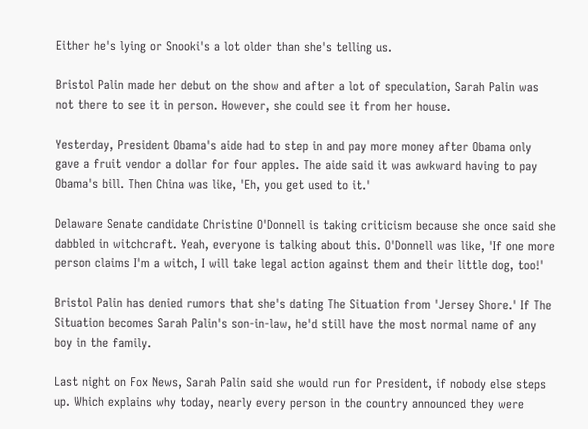Either he's lying or Snooki's a lot older than she's telling us.

Bristol Palin made her debut on the show and after a lot of speculation, Sarah Palin was not there to see it in person. However, she could see it from her house.

Yesterday, President Obama's aide had to step in and pay more money after Obama only gave a fruit vendor a dollar for four apples. The aide said it was awkward having to pay Obama's bill. Then China was like, 'Eh, you get used to it.'

Delaware Senate candidate Christine O'Donnell is taking criticism because she once said she dabbled in witchcraft. Yeah, everyone is talking about this. O'Donnell was like, 'If one more person claims I'm a witch, I will take legal action against them and their little dog, too!'

Bristol Palin has denied rumors that she's dating The Situation from 'Jersey Shore.' If The Situation becomes Sarah Palin's son-in-law, he'd still have the most normal name of any boy in the family.

Last night on Fox News, Sarah Palin said she would run for President, if nobody else steps up. Which explains why today, nearly every person in the country announced they were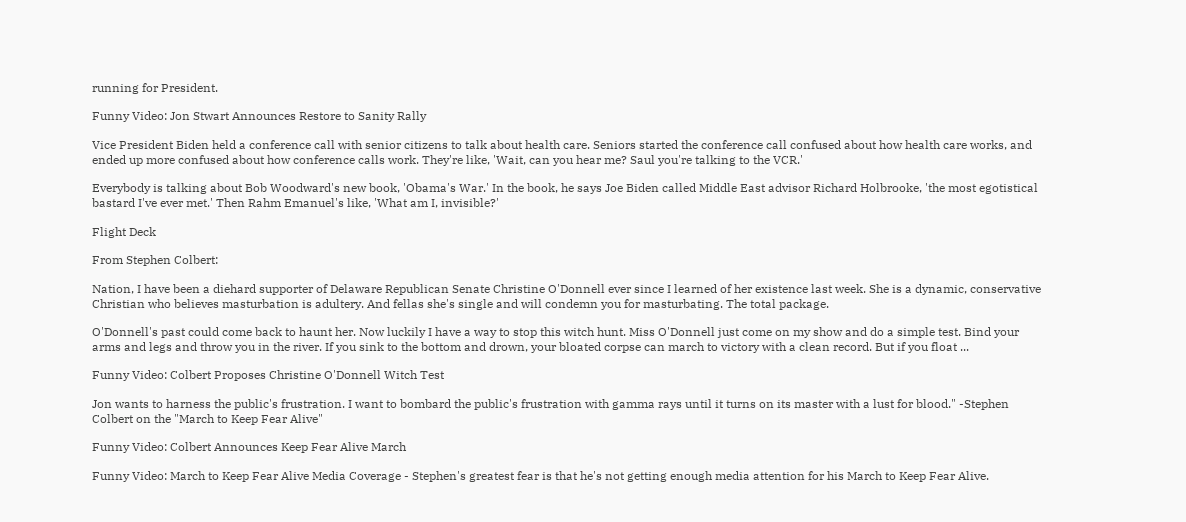running for President.

Funny Video: Jon Stwart Announces Restore to Sanity Rally

Vice President Biden held a conference call with senior citizens to talk about health care. Seniors started the conference call confused about how health care works, and ended up more confused about how conference calls work. They're like, 'Wait, can you hear me? Saul you're talking to the VCR.'

Everybody is talking about Bob Woodward's new book, 'Obama's War.' In the book, he says Joe Biden called Middle East advisor Richard Holbrooke, 'the most egotistical bastard I've ever met.' Then Rahm Emanuel's like, 'What am I, invisible?'

Flight Deck

From Stephen Colbert:

Nation, I have been a diehard supporter of Delaware Republican Senate Christine O'Donnell ever since I learned of her existence last week. She is a dynamic, conservative Christian who believes masturbation is adultery. And fellas she's single and will condemn you for masturbating. The total package.

O'Donnell's past could come back to haunt her. Now luckily I have a way to stop this witch hunt. Miss O'Donnell just come on my show and do a simple test. Bind your arms and legs and throw you in the river. If you sink to the bottom and drown, your bloated corpse can march to victory with a clean record. But if you float ...

Funny Video: Colbert Proposes Christine O'Donnell Witch Test

Jon wants to harness the public's frustration. I want to bombard the public's frustration with gamma rays until it turns on its master with a lust for blood." -Stephen Colbert on the "March to Keep Fear Alive"

Funny Video: Colbert Announces Keep Fear Alive March

Funny Video: March to Keep Fear Alive Media Coverage - Stephen's greatest fear is that he's not getting enough media attention for his March to Keep Fear Alive.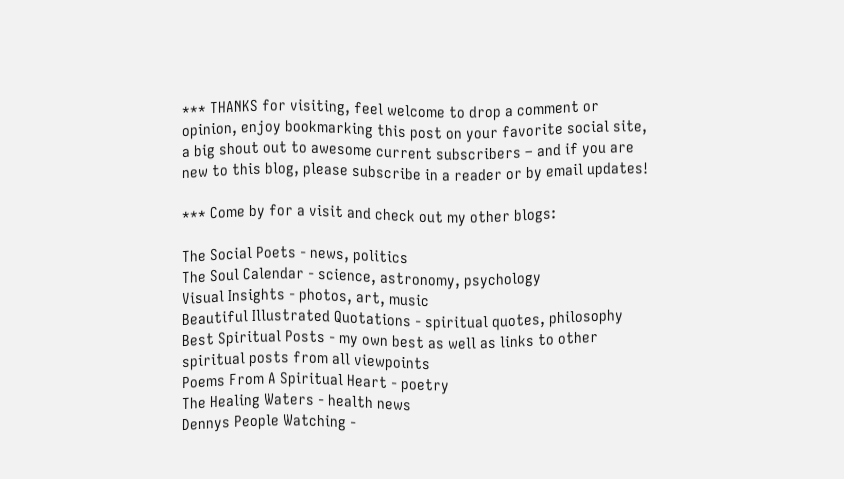*** THANKS for visiting, feel welcome to drop a comment or opinion, enjoy bookmarking this post on your favorite social site, a big shout out to awesome current subscribers – and if you are new to this blog, please subscribe in a reader or by email updates!

*** Come by for a visit and check out my other blogs:

The Social Poets - news, politics
The Soul Calendar - science, astronomy, psychology
Visual Insights - photos, art, music
Beautiful Illustrated Quotations - spiritual quotes, philosophy
Best Spiritual Posts - my own best as well as links to other spiritual posts from all viewpoints
Poems From A Spiritual Heart - poetry
The Healing Waters - health news
Dennys People Watching -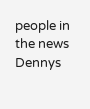people in the news
Dennys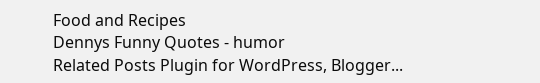Food and Recipes
Dennys Funny Quotes - humor
Related Posts Plugin for WordPress, Blogger...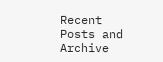Recent Posts and Archive